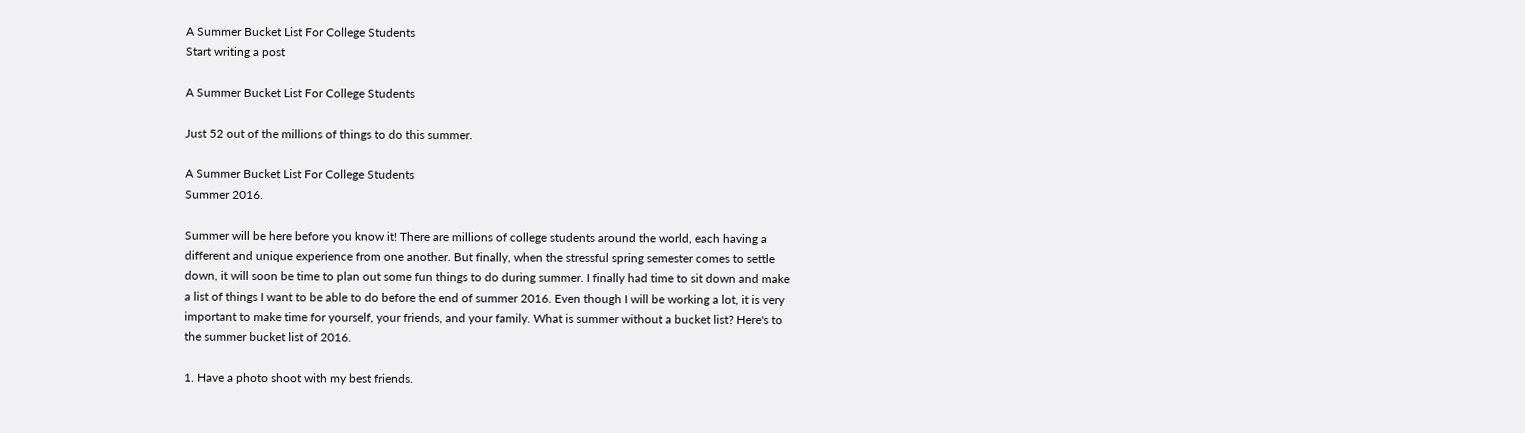A Summer Bucket List For College Students
Start writing a post

A Summer Bucket List For College Students

Just 52 out of the millions of things to do this summer.

A Summer Bucket List For College Students
Summer 2016.

Summer will be here before you know it! There are millions of college students around the world, each having a different and unique experience from one another. But finally, when the stressful spring semester comes to settle down, it will soon be time to plan out some fun things to do during summer. I finally had time to sit down and make a list of things I want to be able to do before the end of summer 2016. Even though I will be working a lot, it is very important to make time for yourself, your friends, and your family. What is summer without a bucket list? Here's to the summer bucket list of 2016.

1. Have a photo shoot with my best friends.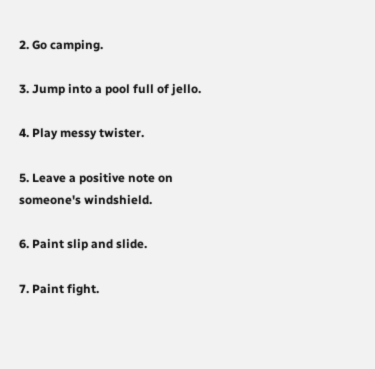2. Go camping.

3. Jump into a pool full of jello.

4. Play messy twister.

5. Leave a positive note on someone's windshield.

6. Paint slip and slide.

7. Paint fight.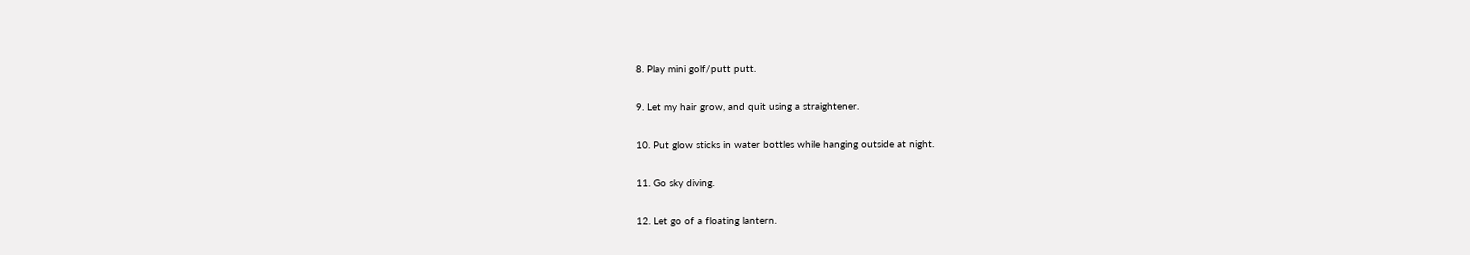8. Play mini golf/putt putt.

9. Let my hair grow, and quit using a straightener.

10. Put glow sticks in water bottles while hanging outside at night.

11. Go sky diving.

12. Let go of a floating lantern.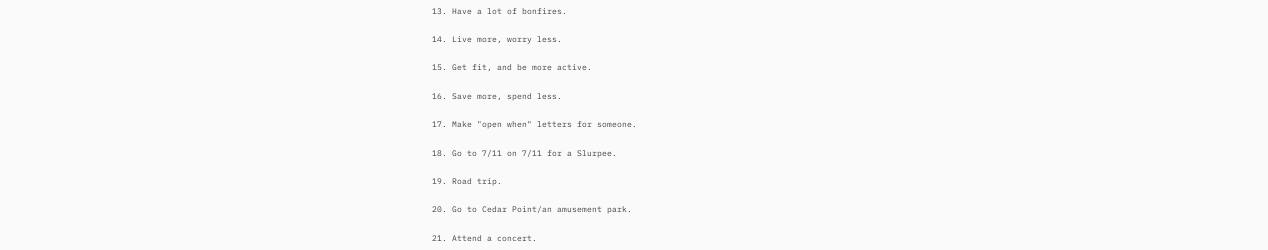13. Have a lot of bonfires.

14. Live more, worry less.

15. Get fit, and be more active.

16. Save more, spend less.

17. Make "open when" letters for someone.

18. Go to 7/11 on 7/11 for a Slurpee.

19. Road trip.

20. Go to Cedar Point/an amusement park.

21. Attend a concert.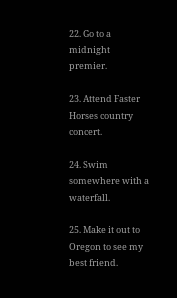22. Go to a midnight premier.

23. Attend Faster Horses country concert.

24. Swim somewhere with a waterfall.

25. Make it out to Oregon to see my best friend.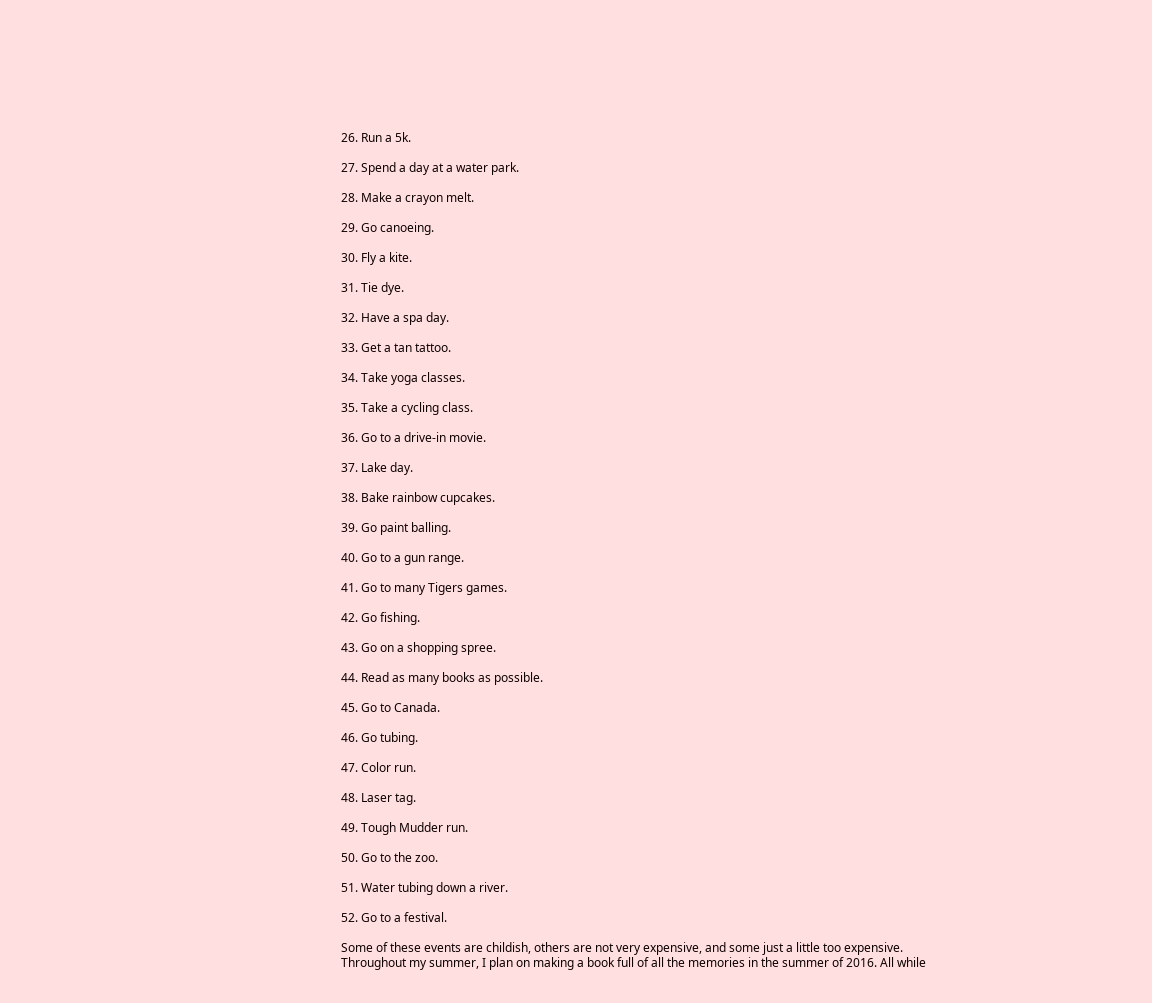26. Run a 5k.

27. Spend a day at a water park.

28. Make a crayon melt.

29. Go canoeing.

30. Fly a kite.

31. Tie dye.

32. Have a spa day.

33. Get a tan tattoo.

34. Take yoga classes.

35. Take a cycling class.

36. Go to a drive-in movie.

37. Lake day.

38. Bake rainbow cupcakes.

39. Go paint balling.

40. Go to a gun range.

41. Go to many Tigers games.

42. Go fishing.

43. Go on a shopping spree.

44. Read as many books as possible.

45. Go to Canada.

46. Go tubing.

47. Color run.

48. Laser tag.

49. Tough Mudder run.

50. Go to the zoo.

51. Water tubing down a river.

52. Go to a festival.

Some of these events are childish, others are not very expensive, and some just a little too expensive. Throughout my summer, I plan on making a book full of all the memories in the summer of 2016. All while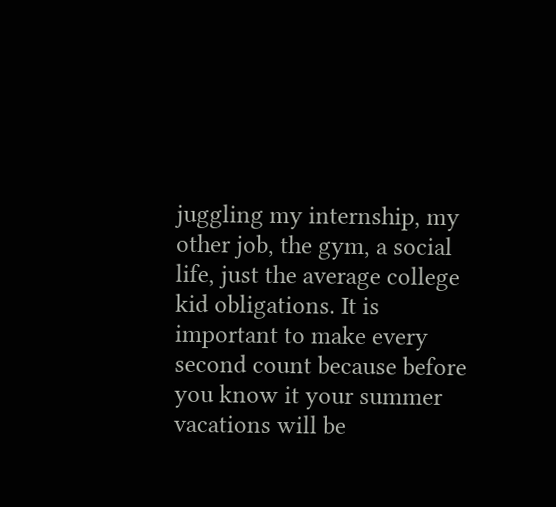juggling my internship, my other job, the gym, a social life, just the average college kid obligations. It is important to make every second count because before you know it your summer vacations will be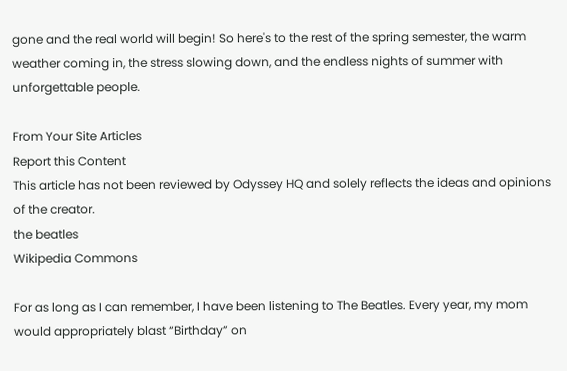gone and the real world will begin! So here's to the rest of the spring semester, the warm weather coming in, the stress slowing down, and the endless nights of summer with unforgettable people.

From Your Site Articles
Report this Content
This article has not been reviewed by Odyssey HQ and solely reflects the ideas and opinions of the creator.
the beatles
Wikipedia Commons

For as long as I can remember, I have been listening to The Beatles. Every year, my mom would appropriately blast “Birthday” on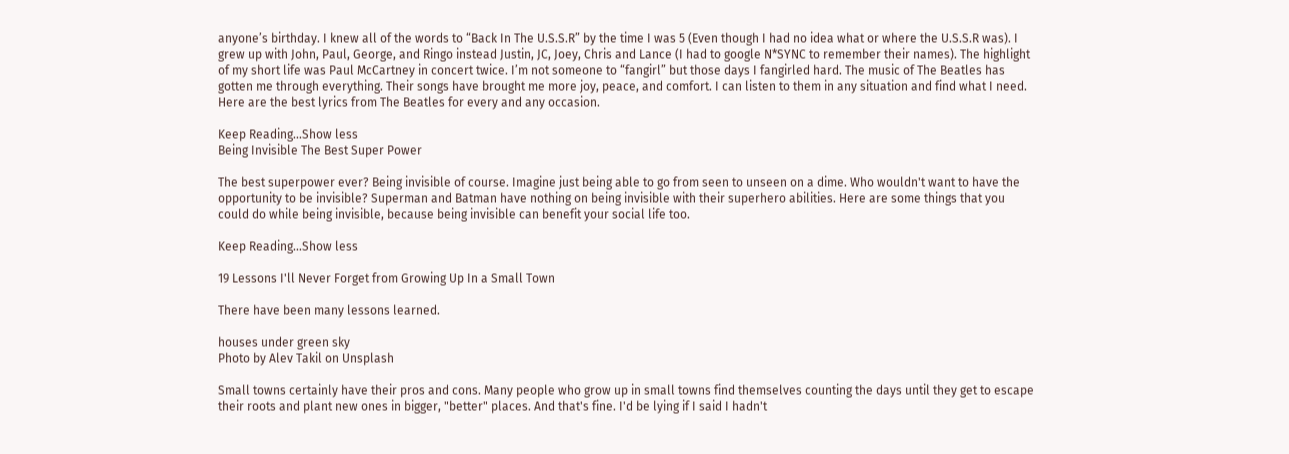anyone’s birthday. I knew all of the words to “Back In The U.S.S.R” by the time I was 5 (Even though I had no idea what or where the U.S.S.R was). I grew up with John, Paul, George, and Ringo instead Justin, JC, Joey, Chris and Lance (I had to google N*SYNC to remember their names). The highlight of my short life was Paul McCartney in concert twice. I’m not someone to “fangirl” but those days I fangirled hard. The music of The Beatles has gotten me through everything. Their songs have brought me more joy, peace, and comfort. I can listen to them in any situation and find what I need. Here are the best lyrics from The Beatles for every and any occasion.

Keep Reading...Show less
Being Invisible The Best Super Power

The best superpower ever? Being invisible of course. Imagine just being able to go from seen to unseen on a dime. Who wouldn't want to have the opportunity to be invisible? Superman and Batman have nothing on being invisible with their superhero abilities. Here are some things that you could do while being invisible, because being invisible can benefit your social life too.

Keep Reading...Show less

19 Lessons I'll Never Forget from Growing Up In a Small Town

There have been many lessons learned.

houses under green sky
Photo by Alev Takil on Unsplash

Small towns certainly have their pros and cons. Many people who grow up in small towns find themselves counting the days until they get to escape their roots and plant new ones in bigger, "better" places. And that's fine. I'd be lying if I said I hadn't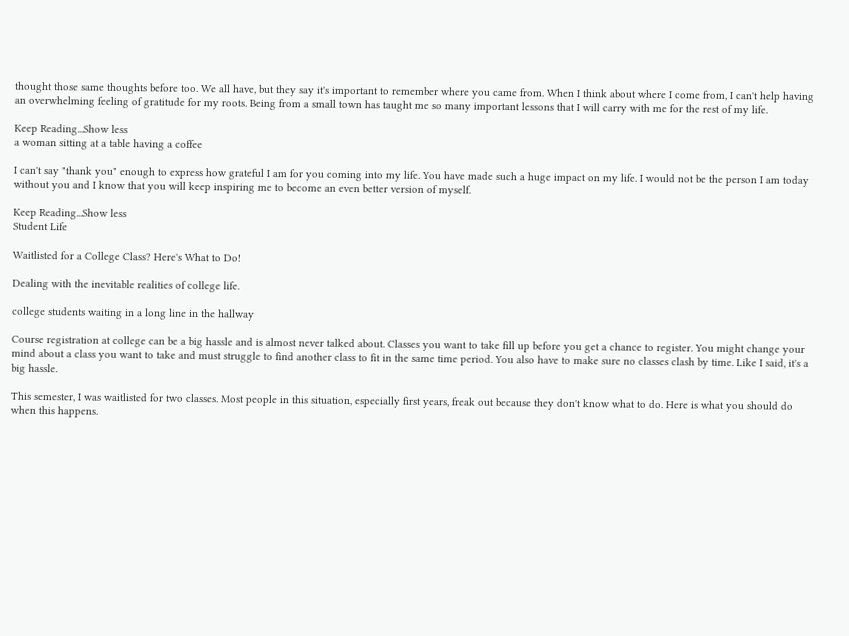thought those same thoughts before too. We all have, but they say it's important to remember where you came from. When I think about where I come from, I can't help having an overwhelming feeling of gratitude for my roots. Being from a small town has taught me so many important lessons that I will carry with me for the rest of my life.

Keep Reading...Show less
a woman sitting at a table having a coffee

I can't say "thank you" enough to express how grateful I am for you coming into my life. You have made such a huge impact on my life. I would not be the person I am today without you and I know that you will keep inspiring me to become an even better version of myself.

Keep Reading...Show less
Student Life

Waitlisted for a College Class? Here's What to Do!

Dealing with the inevitable realities of college life.

college students waiting in a long line in the hallway

Course registration at college can be a big hassle and is almost never talked about. Classes you want to take fill up before you get a chance to register. You might change your mind about a class you want to take and must struggle to find another class to fit in the same time period. You also have to make sure no classes clash by time. Like I said, it's a big hassle.

This semester, I was waitlisted for two classes. Most people in this situation, especially first years, freak out because they don't know what to do. Here is what you should do when this happens.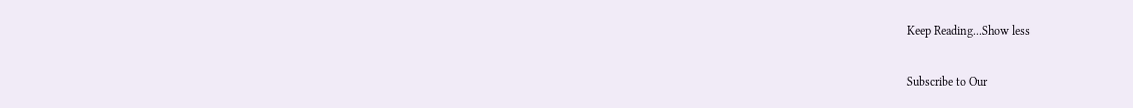Keep Reading...Show less

Subscribe to Our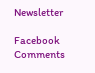Newsletter

Facebook Comments